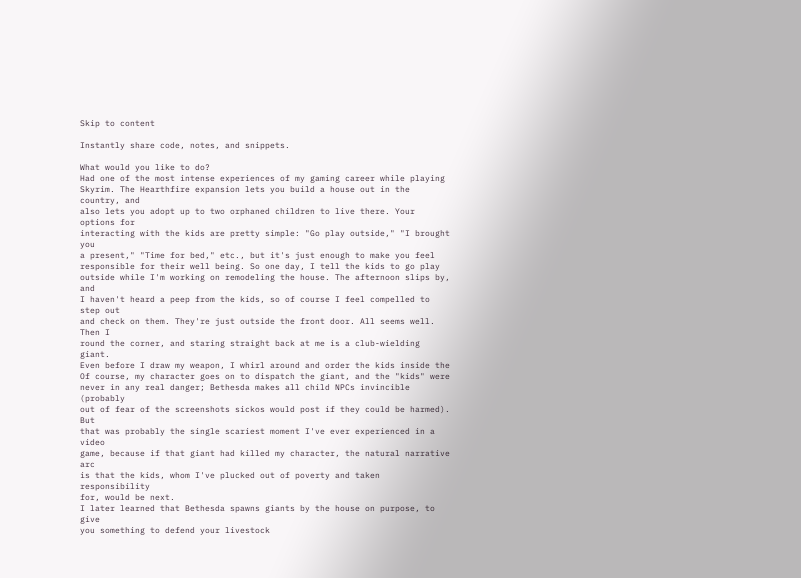Skip to content

Instantly share code, notes, and snippets.

What would you like to do?
Had one of the most intense experiences of my gaming career while playing
Skyrim. The Hearthfire expansion lets you build a house out in the country, and
also lets you adopt up to two orphaned children to live there. Your options for
interacting with the kids are pretty simple: "Go play outside," "I brought you
a present," "Time for bed," etc., but it's just enough to make you feel
responsible for their well being. So one day, I tell the kids to go play
outside while I'm working on remodeling the house. The afternoon slips by, and
I haven't heard a peep from the kids, so of course I feel compelled to step out
and check on them. They're just outside the front door. All seems well. Then I
round the corner, and staring straight back at me is a club-wielding giant.
Even before I draw my weapon, I whirl around and order the kids inside the
Of course, my character goes on to dispatch the giant, and the "kids" were
never in any real danger; Bethesda makes all child NPCs invincible (probably
out of fear of the screenshots sickos would post if they could be harmed). But
that was probably the single scariest moment I've ever experienced in a video
game, because if that giant had killed my character, the natural narrative arc
is that the kids, whom I've plucked out of poverty and taken responsibility
for, would be next.
I later learned that Bethesda spawns giants by the house on purpose, to give
you something to defend your livestock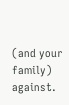(and your family) against.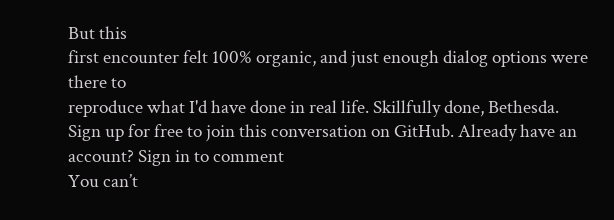But this
first encounter felt 100% organic, and just enough dialog options were there to
reproduce what I'd have done in real life. Skillfully done, Bethesda.
Sign up for free to join this conversation on GitHub. Already have an account? Sign in to comment
You can’t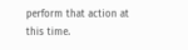perform that action at this time.